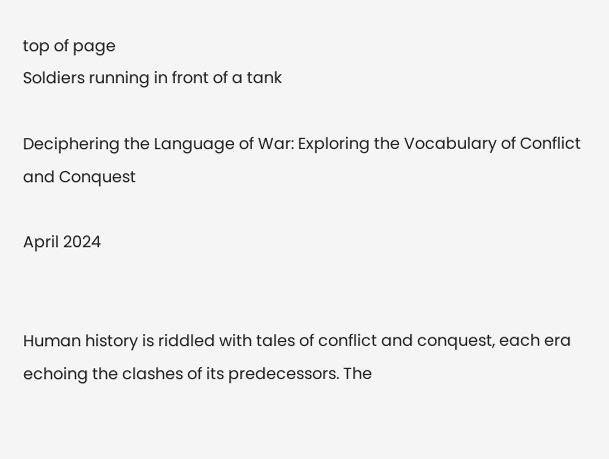top of page
Soldiers running in front of a tank

Deciphering the Language of War: Exploring the Vocabulary of Conflict and Conquest

April 2024


Human history is riddled with tales of conflict and conquest, each era echoing the clashes of its predecessors. The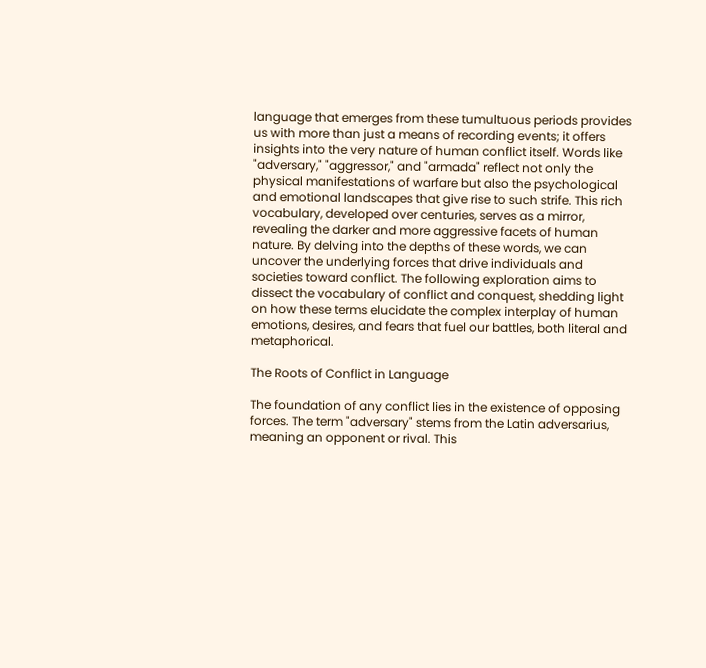language that emerges from these tumultuous periods provides us with more than just a means of recording events; it offers insights into the very nature of human conflict itself. Words like "adversary," "aggressor," and "armada" reflect not only the physical manifestations of warfare but also the psychological and emotional landscapes that give rise to such strife. This rich vocabulary, developed over centuries, serves as a mirror, revealing the darker and more aggressive facets of human nature. By delving into the depths of these words, we can uncover the underlying forces that drive individuals and societies toward conflict. The following exploration aims to dissect the vocabulary of conflict and conquest, shedding light on how these terms elucidate the complex interplay of human emotions, desires, and fears that fuel our battles, both literal and metaphorical.

The Roots of Conflict in Language

The foundation of any conflict lies in the existence of opposing forces. The term "adversary" stems from the Latin adversarius, meaning an opponent or rival. This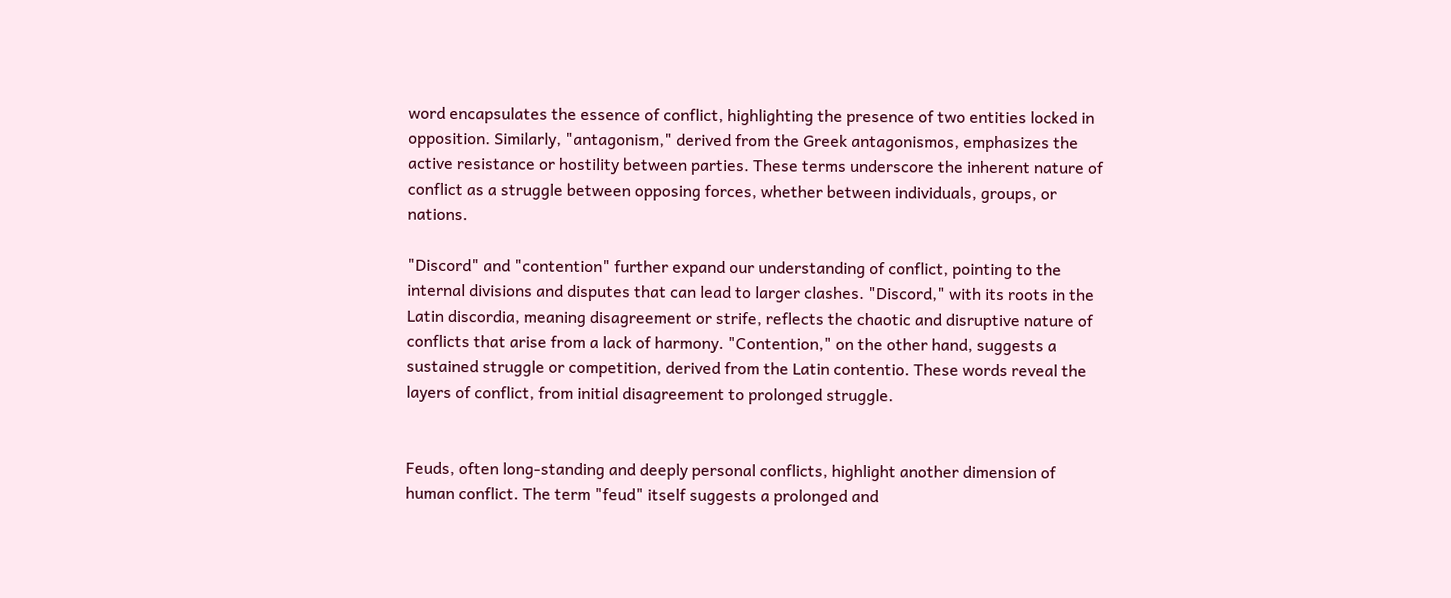word encapsulates the essence of conflict, highlighting the presence of two entities locked in opposition. Similarly, "antagonism," derived from the Greek antagonismos, emphasizes the active resistance or hostility between parties. These terms underscore the inherent nature of conflict as a struggle between opposing forces, whether between individuals, groups, or nations.

"Discord" and "contention" further expand our understanding of conflict, pointing to the internal divisions and disputes that can lead to larger clashes. "Discord," with its roots in the Latin discordia, meaning disagreement or strife, reflects the chaotic and disruptive nature of conflicts that arise from a lack of harmony. "Contention," on the other hand, suggests a sustained struggle or competition, derived from the Latin contentio. These words reveal the layers of conflict, from initial disagreement to prolonged struggle.


Feuds, often long-standing and deeply personal conflicts, highlight another dimension of human conflict. The term "feud" itself suggests a prolonged and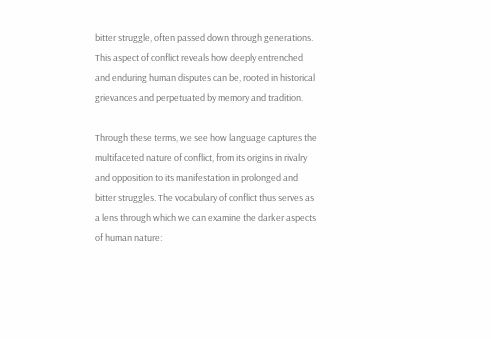bitter struggle, often passed down through generations. This aspect of conflict reveals how deeply entrenched and enduring human disputes can be, rooted in historical grievances and perpetuated by memory and tradition.

Through these terms, we see how language captures the multifaceted nature of conflict, from its origins in rivalry and opposition to its manifestation in prolonged and bitter struggles. The vocabulary of conflict thus serves as a lens through which we can examine the darker aspects of human nature: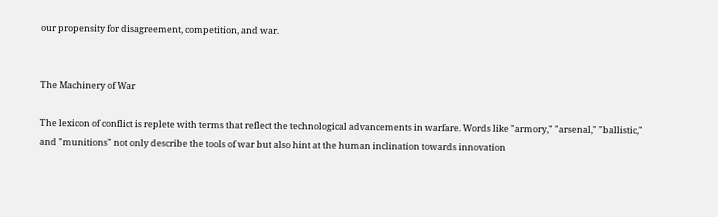our propensity for disagreement, competition, and war.


The Machinery of War

The lexicon of conflict is replete with terms that reflect the technological advancements in warfare. Words like "armory," "arsenal," "ballistic," and "munitions" not only describe the tools of war but also hint at the human inclination towards innovation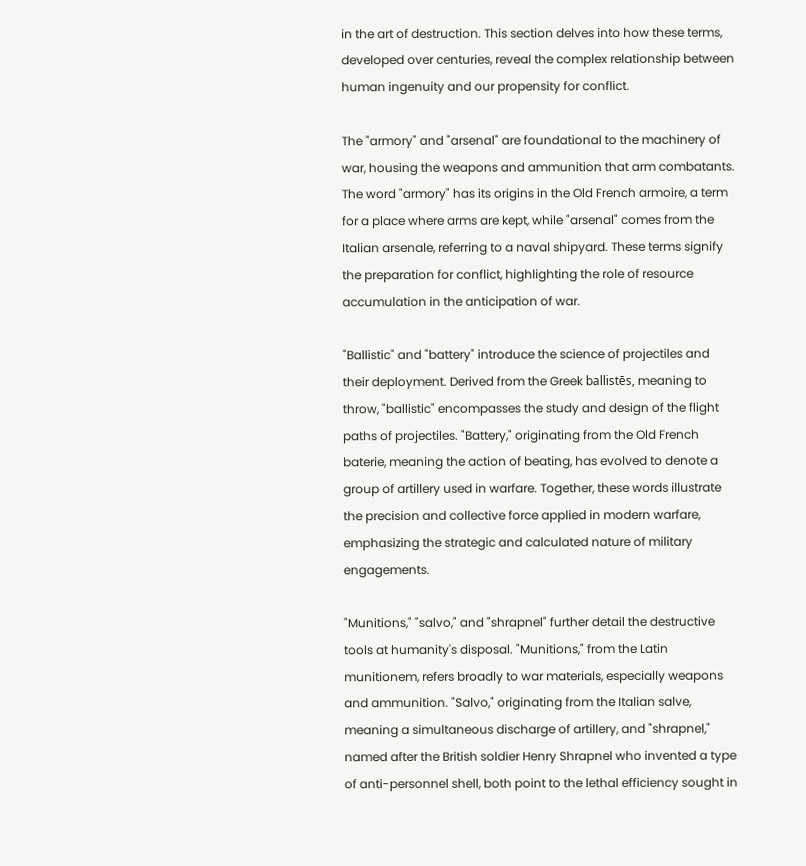in the art of destruction. This section delves into how these terms, developed over centuries, reveal the complex relationship between human ingenuity and our propensity for conflict.

The "armory" and "arsenal" are foundational to the machinery of war, housing the weapons and ammunition that arm combatants. The word "armory" has its origins in the Old French armoire, a term for a place where arms are kept, while "arsenal" comes from the Italian arsenale, referring to a naval shipyard. These terms signify the preparation for conflict, highlighting the role of resource accumulation in the anticipation of war.

"Ballistic" and "battery" introduce the science of projectiles and their deployment. Derived from the Greek ballistēs, meaning to throw, "ballistic" encompasses the study and design of the flight paths of projectiles. "Battery," originating from the Old French baterie, meaning the action of beating, has evolved to denote a group of artillery used in warfare. Together, these words illustrate the precision and collective force applied in modern warfare, emphasizing the strategic and calculated nature of military engagements.

"Munitions," "salvo," and "shrapnel" further detail the destructive tools at humanity's disposal. "Munitions," from the Latin munitionem, refers broadly to war materials, especially weapons and ammunition. "Salvo," originating from the Italian salve, meaning a simultaneous discharge of artillery, and "shrapnel," named after the British soldier Henry Shrapnel who invented a type of anti-personnel shell, both point to the lethal efficiency sought in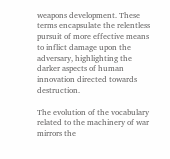weapons development. These terms encapsulate the relentless pursuit of more effective means to inflict damage upon the adversary, highlighting the darker aspects of human innovation directed towards destruction.

The evolution of the vocabulary related to the machinery of war mirrors the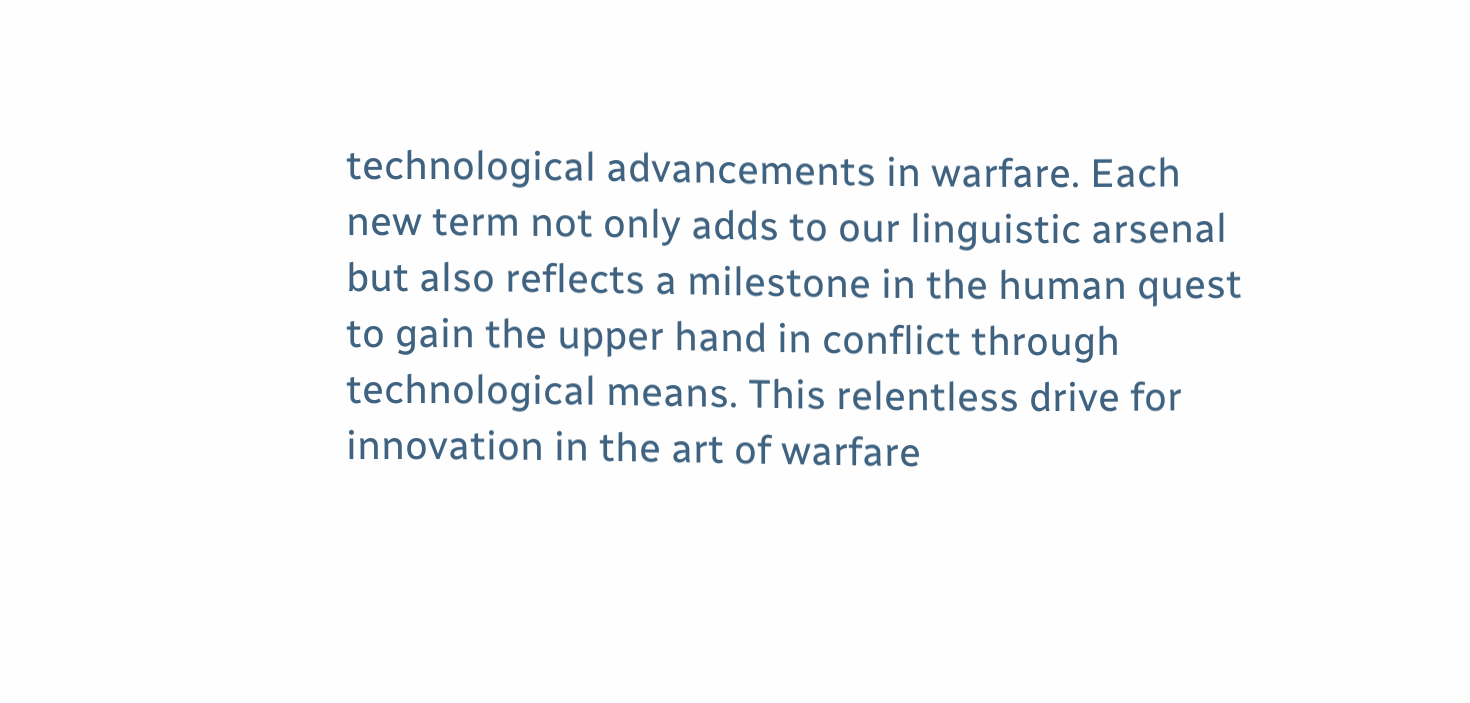technological advancements in warfare. Each new term not only adds to our linguistic arsenal but also reflects a milestone in the human quest to gain the upper hand in conflict through technological means. This relentless drive for innovation in the art of warfare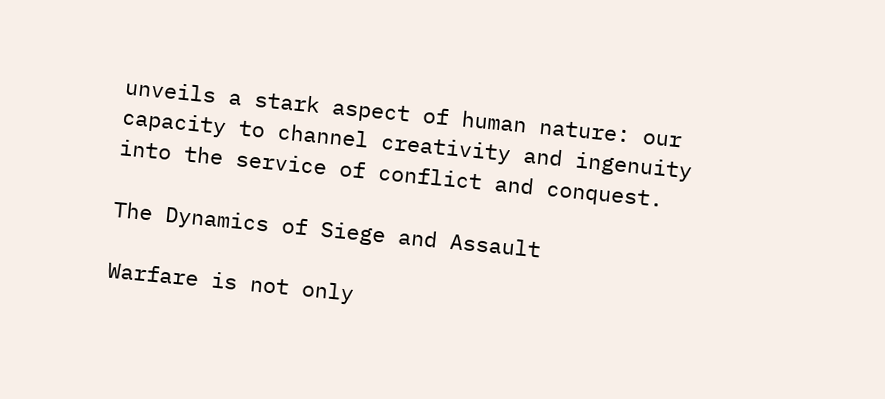unveils a stark aspect of human nature: our capacity to channel creativity and ingenuity into the service of conflict and conquest.

The Dynamics of Siege and Assault

Warfare is not only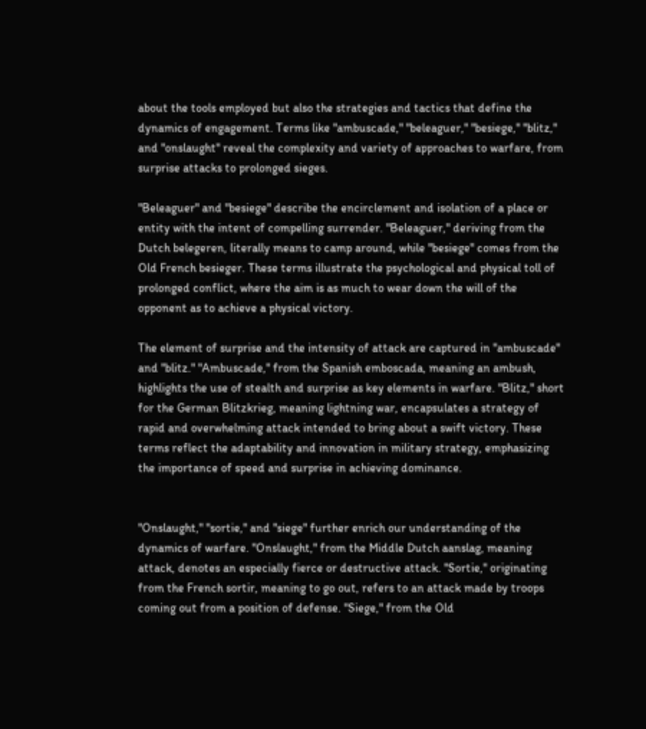about the tools employed but also the strategies and tactics that define the dynamics of engagement. Terms like "ambuscade," "beleaguer," "besiege," "blitz," and "onslaught" reveal the complexity and variety of approaches to warfare, from surprise attacks to prolonged sieges.

"Beleaguer" and "besiege" describe the encirclement and isolation of a place or entity with the intent of compelling surrender. "Beleaguer," deriving from the Dutch belegeren, literally means to camp around, while "besiege" comes from the Old French besieger. These terms illustrate the psychological and physical toll of prolonged conflict, where the aim is as much to wear down the will of the opponent as to achieve a physical victory.

The element of surprise and the intensity of attack are captured in "ambuscade" and "blitz." "Ambuscade," from the Spanish emboscada, meaning an ambush, highlights the use of stealth and surprise as key elements in warfare. "Blitz," short for the German Blitzkrieg, meaning lightning war, encapsulates a strategy of rapid and overwhelming attack intended to bring about a swift victory. These terms reflect the adaptability and innovation in military strategy, emphasizing the importance of speed and surprise in achieving dominance.


"Onslaught," "sortie," and "siege" further enrich our understanding of the dynamics of warfare. "Onslaught," from the Middle Dutch aanslag, meaning attack, denotes an especially fierce or destructive attack. "Sortie," originating from the French sortir, meaning to go out, refers to an attack made by troops coming out from a position of defense. "Siege," from the Old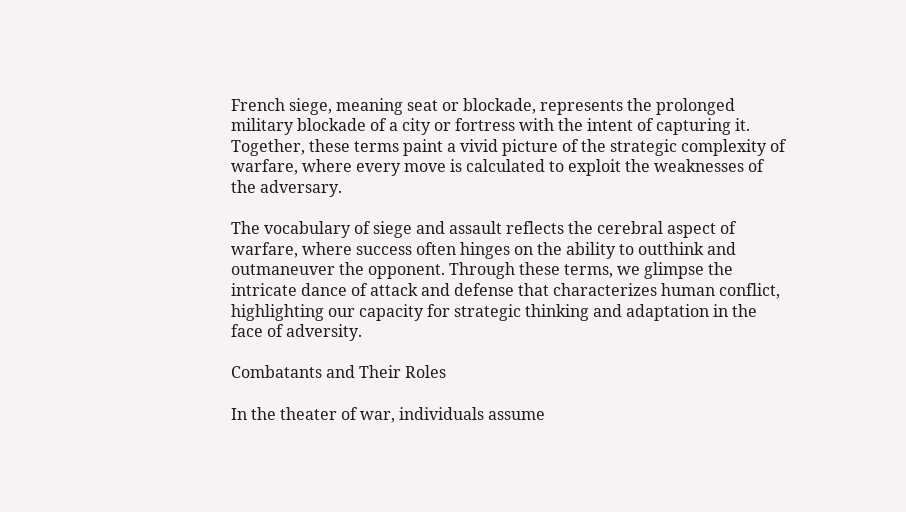French siege, meaning seat or blockade, represents the prolonged military blockade of a city or fortress with the intent of capturing it. Together, these terms paint a vivid picture of the strategic complexity of warfare, where every move is calculated to exploit the weaknesses of the adversary.

The vocabulary of siege and assault reflects the cerebral aspect of warfare, where success often hinges on the ability to outthink and outmaneuver the opponent. Through these terms, we glimpse the intricate dance of attack and defense that characterizes human conflict, highlighting our capacity for strategic thinking and adaptation in the face of adversity.

Combatants and Their Roles

In the theater of war, individuals assume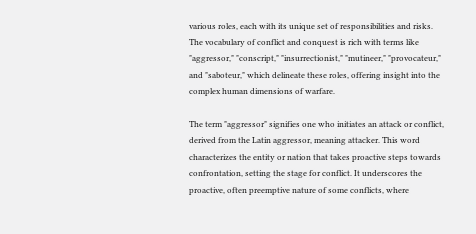various roles, each with its unique set of responsibilities and risks. The vocabulary of conflict and conquest is rich with terms like "aggressor," "conscript," "insurrectionist," "mutineer," "provocateur," and "saboteur," which delineate these roles, offering insight into the complex human dimensions of warfare.

The term "aggressor" signifies one who initiates an attack or conflict, derived from the Latin aggressor, meaning attacker. This word characterizes the entity or nation that takes proactive steps towards confrontation, setting the stage for conflict. It underscores the proactive, often preemptive nature of some conflicts, where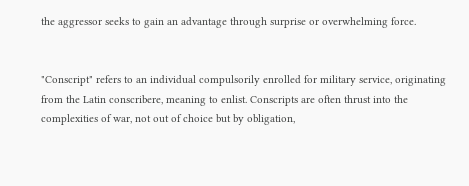the aggressor seeks to gain an advantage through surprise or overwhelming force.


"Conscript" refers to an individual compulsorily enrolled for military service, originating from the Latin conscribere, meaning to enlist. Conscripts are often thrust into the complexities of war, not out of choice but by obligation,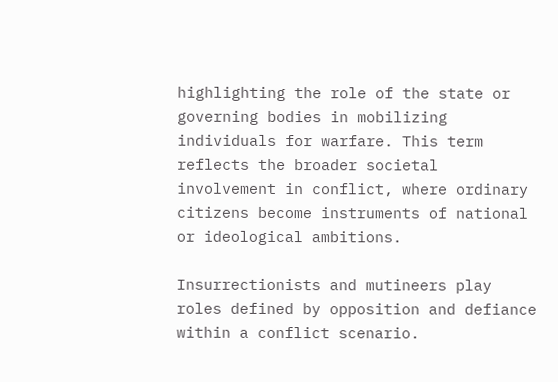highlighting the role of the state or governing bodies in mobilizing individuals for warfare. This term reflects the broader societal involvement in conflict, where ordinary citizens become instruments of national or ideological ambitions.

Insurrectionists and mutineers play roles defined by opposition and defiance within a conflict scenario.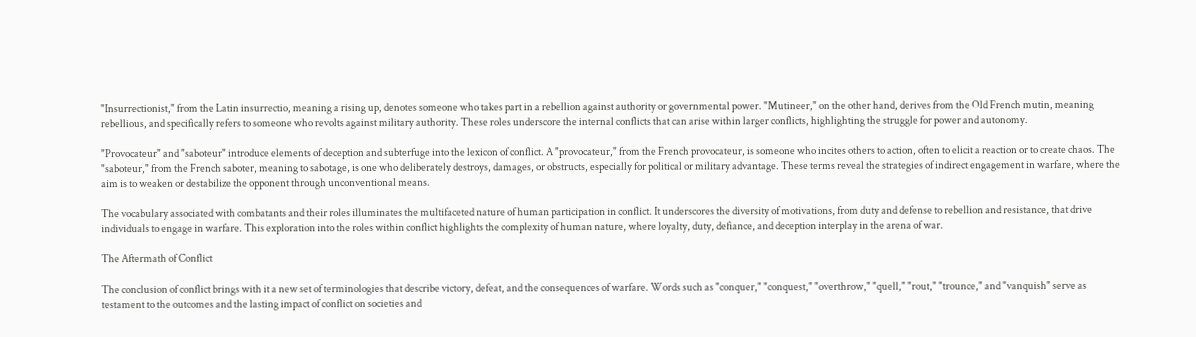"Insurrectionist," from the Latin insurrectio, meaning a rising up, denotes someone who takes part in a rebellion against authority or governmental power. "Mutineer," on the other hand, derives from the Old French mutin, meaning rebellious, and specifically refers to someone who revolts against military authority. These roles underscore the internal conflicts that can arise within larger conflicts, highlighting the struggle for power and autonomy.

"Provocateur" and "saboteur" introduce elements of deception and subterfuge into the lexicon of conflict. A "provocateur," from the French provocateur, is someone who incites others to action, often to elicit a reaction or to create chaos. The "saboteur," from the French saboter, meaning to sabotage, is one who deliberately destroys, damages, or obstructs, especially for political or military advantage. These terms reveal the strategies of indirect engagement in warfare, where the aim is to weaken or destabilize the opponent through unconventional means.

The vocabulary associated with combatants and their roles illuminates the multifaceted nature of human participation in conflict. It underscores the diversity of motivations, from duty and defense to rebellion and resistance, that drive individuals to engage in warfare. This exploration into the roles within conflict highlights the complexity of human nature, where loyalty, duty, defiance, and deception interplay in the arena of war.

The Aftermath of Conflict

The conclusion of conflict brings with it a new set of terminologies that describe victory, defeat, and the consequences of warfare. Words such as "conquer," "conquest," "overthrow," "quell," "rout," "trounce," and "vanquish" serve as testament to the outcomes and the lasting impact of conflict on societies and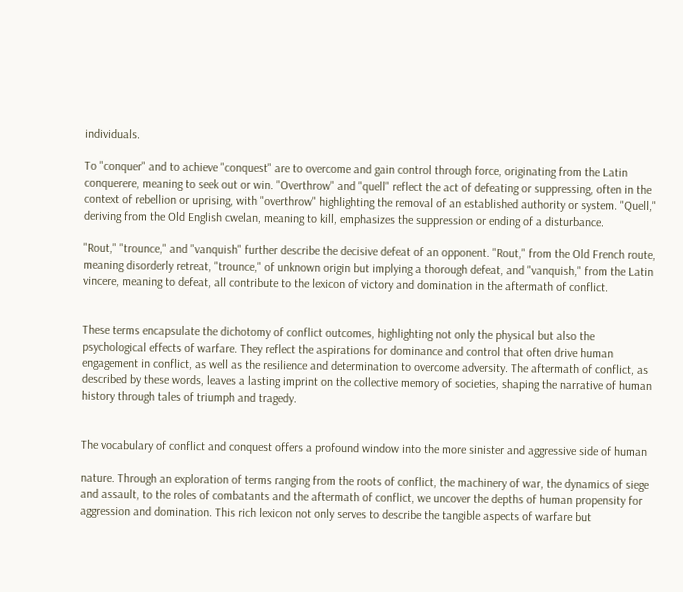individuals.

To "conquer" and to achieve "conquest" are to overcome and gain control through force, originating from the Latin conquerere, meaning to seek out or win. "Overthrow" and "quell" reflect the act of defeating or suppressing, often in the context of rebellion or uprising, with "overthrow" highlighting the removal of an established authority or system. "Quell," deriving from the Old English cwelan, meaning to kill, emphasizes the suppression or ending of a disturbance.

"Rout," "trounce," and "vanquish" further describe the decisive defeat of an opponent. "Rout," from the Old French route, meaning disorderly retreat, "trounce," of unknown origin but implying a thorough defeat, and "vanquish," from the Latin vincere, meaning to defeat, all contribute to the lexicon of victory and domination in the aftermath of conflict.


These terms encapsulate the dichotomy of conflict outcomes, highlighting not only the physical but also the psychological effects of warfare. They reflect the aspirations for dominance and control that often drive human engagement in conflict, as well as the resilience and determination to overcome adversity. The aftermath of conflict, as described by these words, leaves a lasting imprint on the collective memory of societies, shaping the narrative of human history through tales of triumph and tragedy.


The vocabulary of conflict and conquest offers a profound window into the more sinister and aggressive side of human

nature. Through an exploration of terms ranging from the roots of conflict, the machinery of war, the dynamics of siege and assault, to the roles of combatants and the aftermath of conflict, we uncover the depths of human propensity for aggression and domination. This rich lexicon not only serves to describe the tangible aspects of warfare but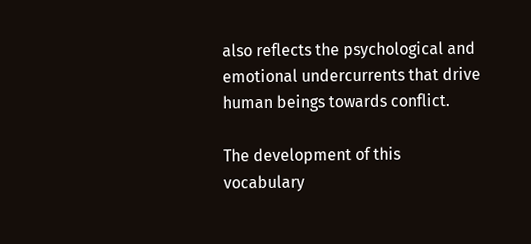also reflects the psychological and emotional undercurrents that drive human beings towards conflict.

The development of this vocabulary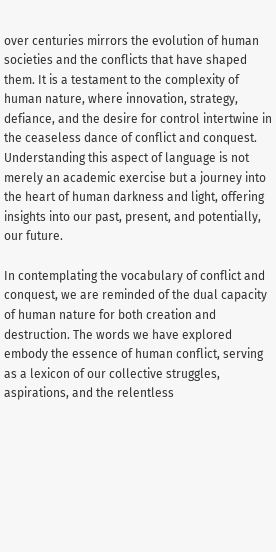over centuries mirrors the evolution of human societies and the conflicts that have shaped them. It is a testament to the complexity of human nature, where innovation, strategy, defiance, and the desire for control intertwine in the ceaseless dance of conflict and conquest. Understanding this aspect of language is not merely an academic exercise but a journey into the heart of human darkness and light, offering insights into our past, present, and potentially, our future.

In contemplating the vocabulary of conflict and conquest, we are reminded of the dual capacity of human nature for both creation and destruction. The words we have explored embody the essence of human conflict, serving as a lexicon of our collective struggles, aspirations, and the relentless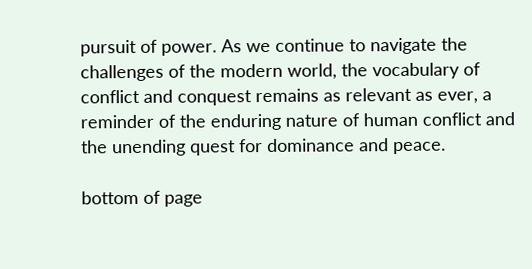pursuit of power. As we continue to navigate the challenges of the modern world, the vocabulary of conflict and conquest remains as relevant as ever, a reminder of the enduring nature of human conflict and the unending quest for dominance and peace.

bottom of page